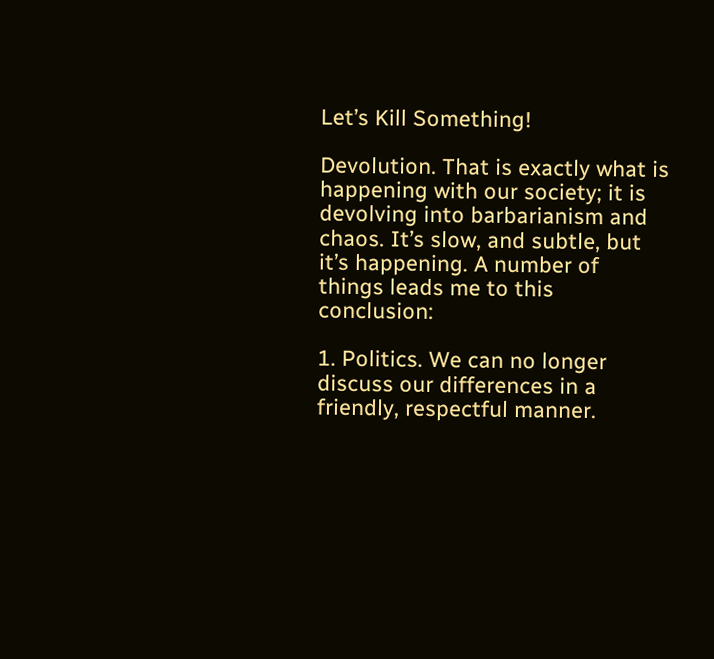Let’s Kill Something!

Devolution. That is exactly what is happening with our society; it is devolving into barbarianism and chaos. It’s slow, and subtle, but it’s happening. A number of things leads me to this conclusion:

1. Politics. We can no longer discuss our differences in a friendly, respectful manner.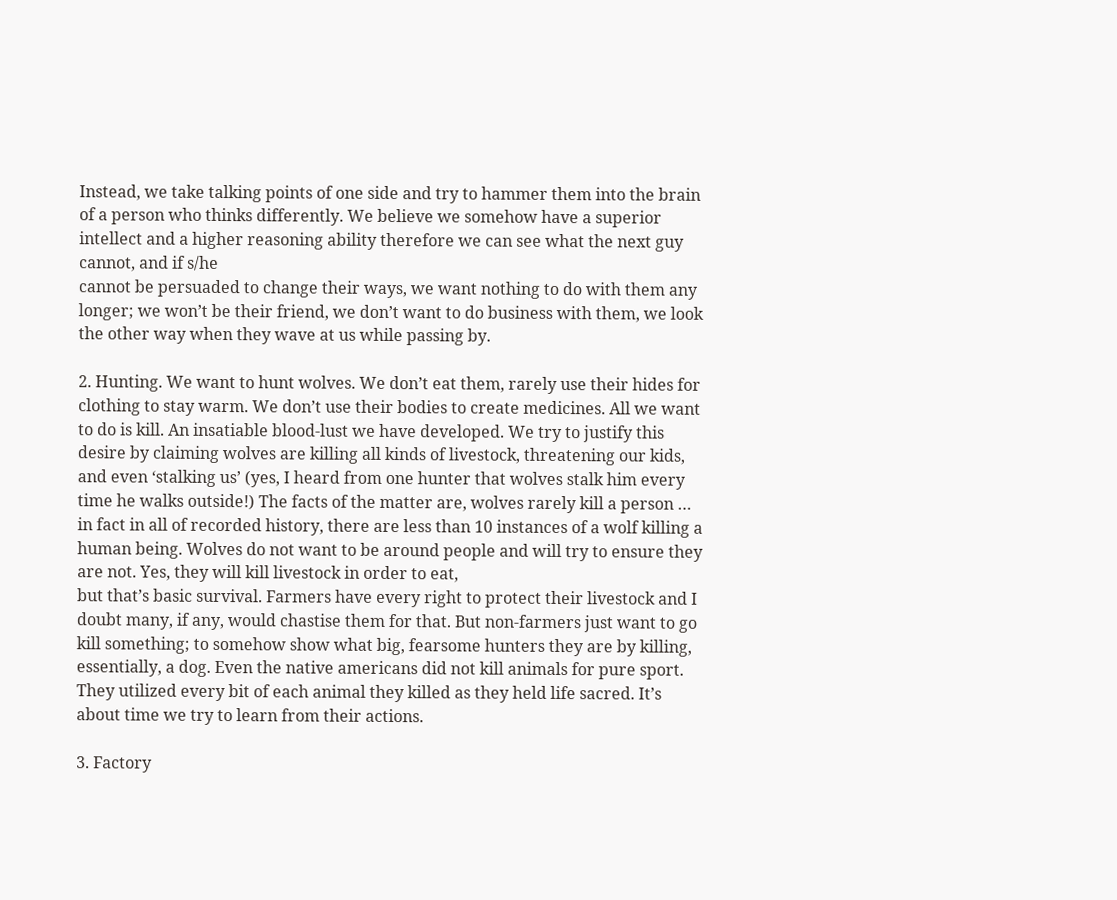Instead, we take talking points of one side and try to hammer them into the brain of a person who thinks differently. We believe we somehow have a superior intellect and a higher reasoning ability therefore we can see what the next guy cannot, and if s/he
cannot be persuaded to change their ways, we want nothing to do with them any longer; we won’t be their friend, we don’t want to do business with them, we look the other way when they wave at us while passing by.

2. Hunting. We want to hunt wolves. We don’t eat them, rarely use their hides for clothing to stay warm. We don’t use their bodies to create medicines. All we want to do is kill. An insatiable blood-lust we have developed. We try to justify this desire by claiming wolves are killing all kinds of livestock, threatening our kids, and even ‘stalking us’ (yes, I heard from one hunter that wolves stalk him every time he walks outside!) The facts of the matter are, wolves rarely kill a person … in fact in all of recorded history, there are less than 10 instances of a wolf killing a human being. Wolves do not want to be around people and will try to ensure they are not. Yes, they will kill livestock in order to eat,
but that’s basic survival. Farmers have every right to protect their livestock and I doubt many, if any, would chastise them for that. But non-farmers just want to go kill something; to somehow show what big, fearsome hunters they are by killing, essentially, a dog. Even the native americans did not kill animals for pure sport. They utilized every bit of each animal they killed as they held life sacred. It’s about time we try to learn from their actions.

3. Factory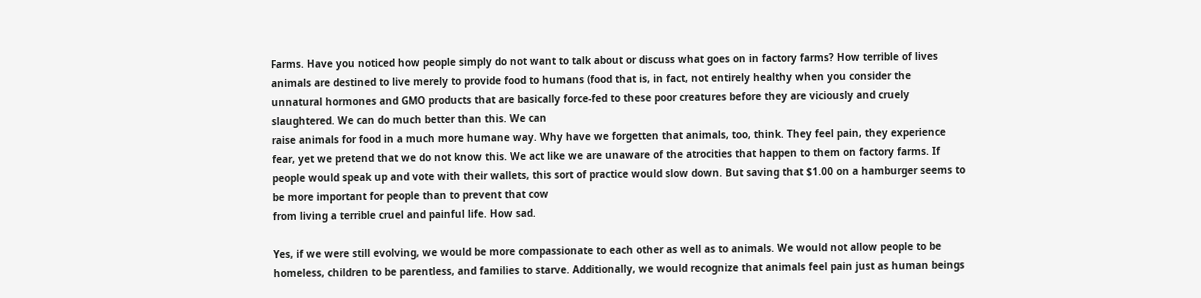Farms. Have you noticed how people simply do not want to talk about or discuss what goes on in factory farms? How terrible of lives animals are destined to live merely to provide food to humans (food that is, in fact, not entirely healthy when you consider the unnatural hormones and GMO products that are basically force-fed to these poor creatures before they are viciously and cruely slaughtered. We can do much better than this. We can
raise animals for food in a much more humane way. Why have we forgetten that animals, too, think. They feel pain, they experience fear, yet we pretend that we do not know this. We act like we are unaware of the atrocities that happen to them on factory farms. If people would speak up and vote with their wallets, this sort of practice would slow down. But saving that $1.00 on a hamburger seems to be more important for people than to prevent that cow
from living a terrible cruel and painful life. How sad.

Yes, if we were still evolving, we would be more compassionate to each other as well as to animals. We would not allow people to be homeless, children to be parentless, and families to starve. Additionally, we would recognize that animals feel pain just as human beings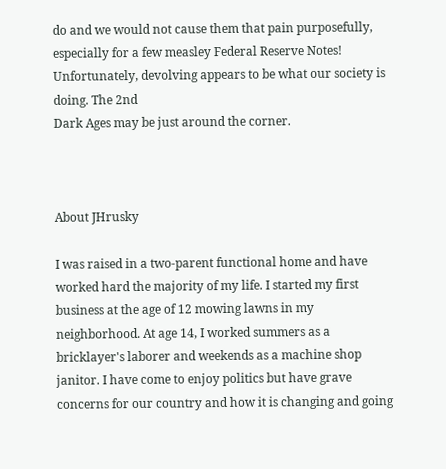do and we would not cause them that pain purposefully, especially for a few measley Federal Reserve Notes! Unfortunately, devolving appears to be what our society is doing. The 2nd
Dark Ages may be just around the corner.



About JHrusky

I was raised in a two-parent functional home and have worked hard the majority of my life. I started my first business at the age of 12 mowing lawns in my neighborhood. At age 14, I worked summers as a bricklayer's laborer and weekends as a machine shop janitor. I have come to enjoy politics but have grave concerns for our country and how it is changing and going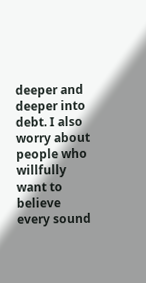deeper and deeper into debt. I also worry about people who willfully want to believe every sound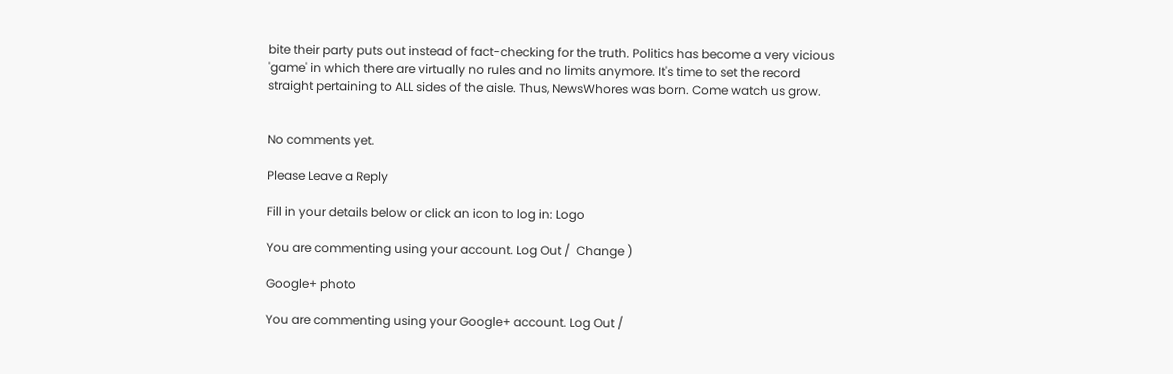bite their party puts out instead of fact-checking for the truth. Politics has become a very vicious 'game' in which there are virtually no rules and no limits anymore. It's time to set the record straight pertaining to ALL sides of the aisle. Thus, NewsWhores was born. Come watch us grow.


No comments yet.

Please Leave a Reply

Fill in your details below or click an icon to log in: Logo

You are commenting using your account. Log Out /  Change )

Google+ photo

You are commenting using your Google+ account. Log Out /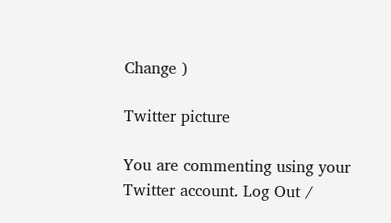Change )

Twitter picture

You are commenting using your Twitter account. Log Out /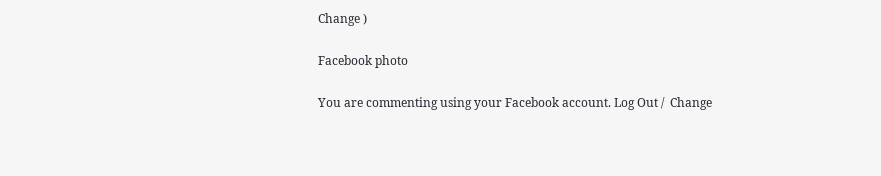Change )

Facebook photo

You are commenting using your Facebook account. Log Out /  Change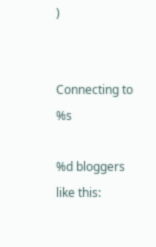)


Connecting to %s

%d bloggers like this: